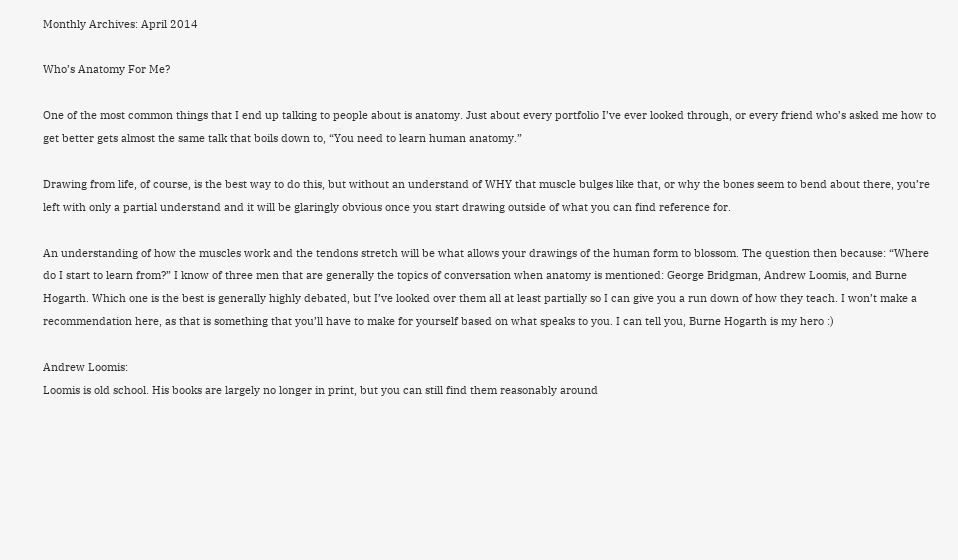Monthly Archives: April 2014

Who’s Anatomy For Me?

One of the most common things that I end up talking to people about is anatomy. Just about every portfolio I’ve ever looked through, or every friend who’s asked me how to get better gets almost the same talk that boils down to, “You need to learn human anatomy.”

Drawing from life, of course, is the best way to do this, but without an understand of WHY that muscle bulges like that, or why the bones seem to bend about there, you’re left with only a partial understand and it will be glaringly obvious once you start drawing outside of what you can find reference for.

An understanding of how the muscles work and the tendons stretch will be what allows your drawings of the human form to blossom. The question then because: “Where do I start to learn from?” I know of three men that are generally the topics of conversation when anatomy is mentioned: George Bridgman, Andrew Loomis, and Burne Hogarth. Which one is the best is generally highly debated, but I’ve looked over them all at least partially so I can give you a run down of how they teach. I won’t make a recommendation here, as that is something that you’ll have to make for yourself based on what speaks to you. I can tell you, Burne Hogarth is my hero :)

Andrew Loomis:
Loomis is old school. His books are largely no longer in print, but you can still find them reasonably around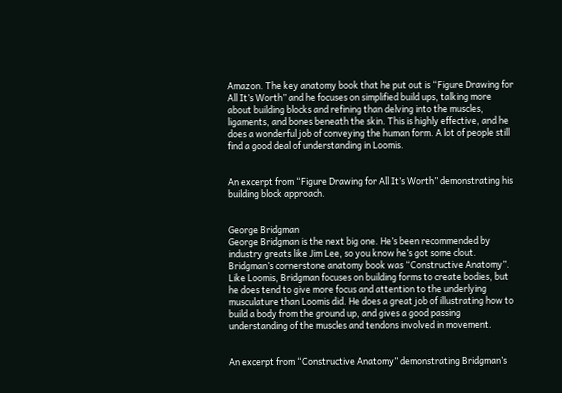Amazon. The key anatomy book that he put out is “Figure Drawing for All It’s Worth” and he focuses on simplified build ups, talking more about building blocks and refining than delving into the muscles, ligaments, and bones beneath the skin. This is highly effective, and he does a wonderful job of conveying the human form. A lot of people still find a good deal of understanding in Loomis.


An excerpt from “Figure Drawing for All It’s Worth” demonstrating his building block approach.


George Bridgman
George Bridgman is the next big one. He’s been recommended by industry greats like Jim Lee, so you know he’s got some clout. Bridgman’s cornerstone anatomy book was “Constructive Anatomy”. Like Loomis, Bridgman focuses on building forms to create bodies, but he does tend to give more focus and attention to the underlying musculature than Loomis did. He does a great job of illustrating how to build a body from the ground up, and gives a good passing understanding of the muscles and tendons involved in movement.


An excerpt from “Constructive Anatomy” demonstrating Bridgman’s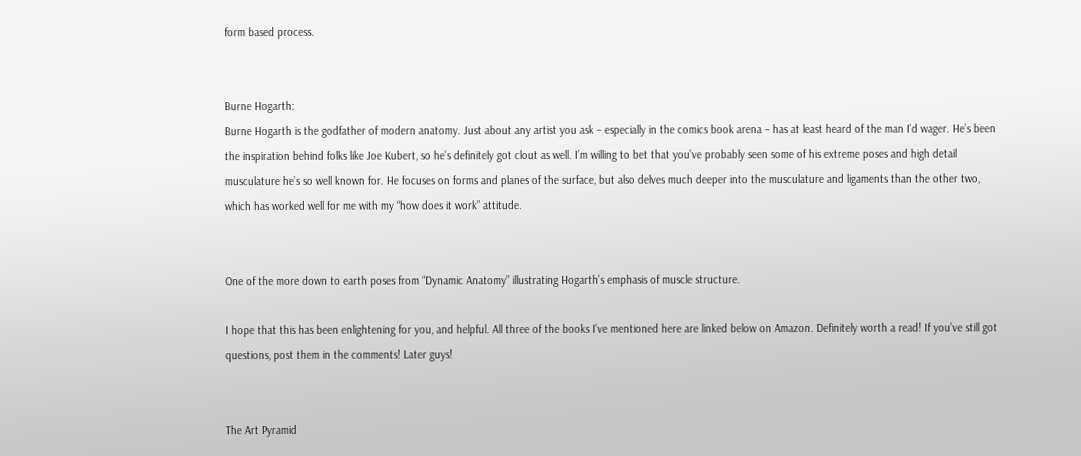form based process.


Burne Hogarth:
Burne Hogarth is the godfather of modern anatomy. Just about any artist you ask – especially in the comics book arena – has at least heard of the man I’d wager. He’s been the inspiration behind folks like Joe Kubert, so he’s definitely got clout as well. I’m willing to bet that you’ve probably seen some of his extreme poses and high detail musculature he’s so well known for. He focuses on forms and planes of the surface, but also delves much deeper into the musculature and ligaments than the other two, which has worked well for me with my “how does it work” attitude.


One of the more down to earth poses from “Dynamic Anatomy” illustrating Hogarth’s emphasis of muscle structure.

I hope that this has been enlightening for you, and helpful. All three of the books I’ve mentioned here are linked below on Amazon. Definitely worth a read! If you’ve still got questions, post them in the comments! Later guys!


The Art Pyramid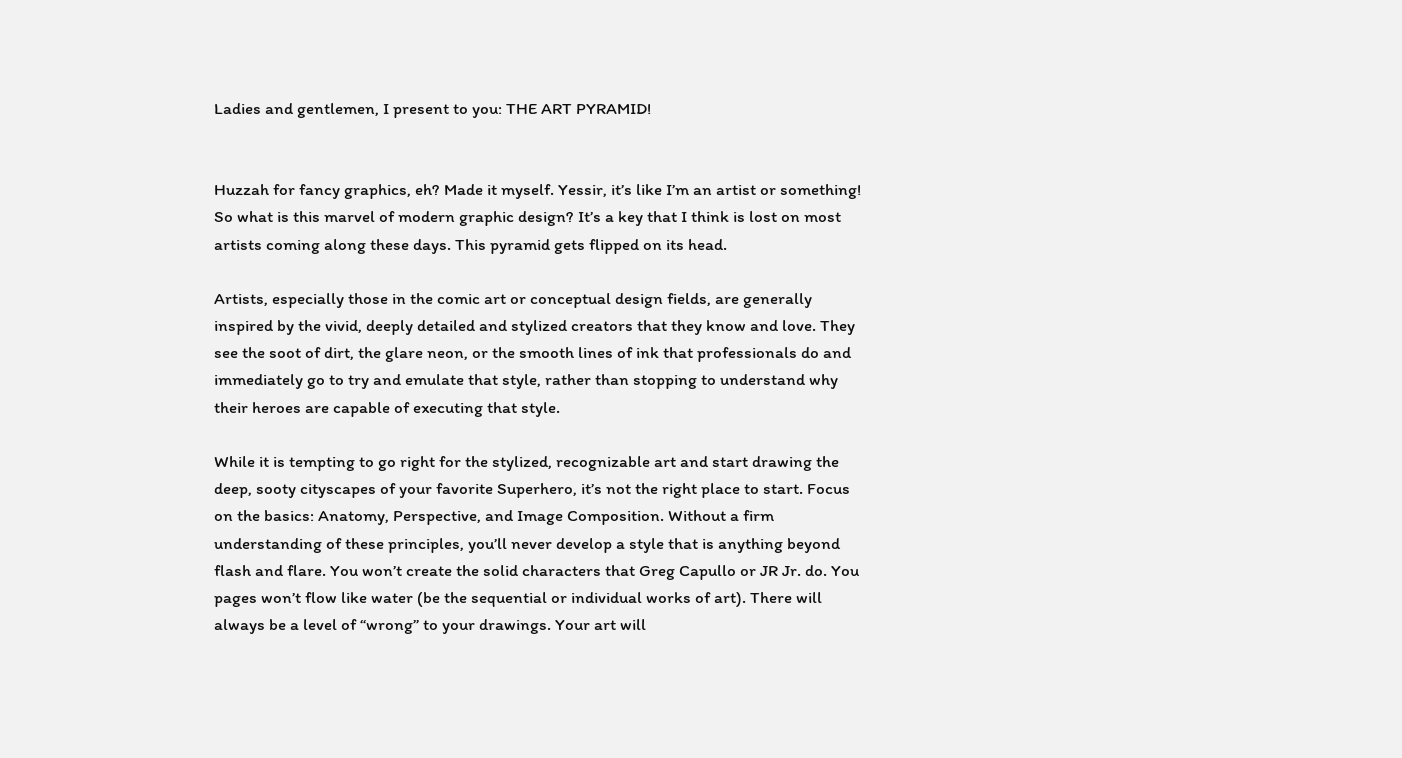Ladies and gentlemen, I present to you: THE ART PYRAMID!


Huzzah for fancy graphics, eh? Made it myself. Yessir, it’s like I’m an artist or something! So what is this marvel of modern graphic design? It’s a key that I think is lost on most artists coming along these days. This pyramid gets flipped on its head.

Artists, especially those in the comic art or conceptual design fields, are generally inspired by the vivid, deeply detailed and stylized creators that they know and love. They see the soot of dirt, the glare neon, or the smooth lines of ink that professionals do and immediately go to try and emulate that style, rather than stopping to understand why their heroes are capable of executing that style.

While it is tempting to go right for the stylized, recognizable art and start drawing the deep, sooty cityscapes of your favorite Superhero, it’s not the right place to start. Focus on the basics: Anatomy, Perspective, and Image Composition. Without a firm understanding of these principles, you’ll never develop a style that is anything beyond flash and flare. You won’t create the solid characters that Greg Capullo or JR Jr. do. You pages won’t flow like water (be the sequential or individual works of art). There will always be a level of “wrong” to your drawings. Your art will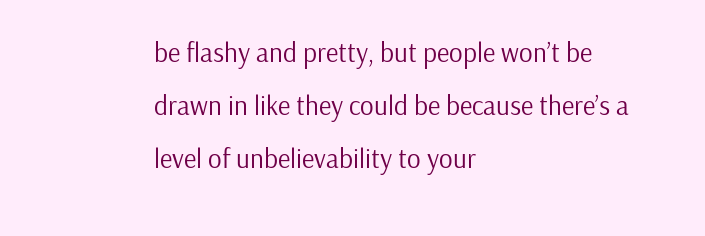be flashy and pretty, but people won’t be drawn in like they could be because there’s a level of unbelievability to your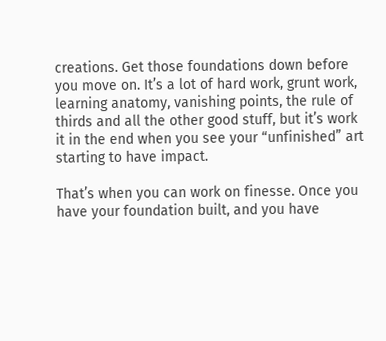creations. Get those foundations down before you move on. It’s a lot of hard work, grunt work, learning anatomy, vanishing points, the rule of thirds and all the other good stuff, but it’s work it in the end when you see your “unfinished” art starting to have impact.

That’s when you can work on finesse. Once you have your foundation built, and you have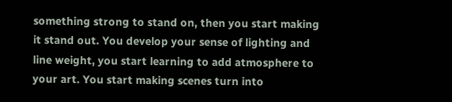something strong to stand on, then you start making it stand out. You develop your sense of lighting and line weight, you start learning to add atmosphere to your art. You start making scenes turn into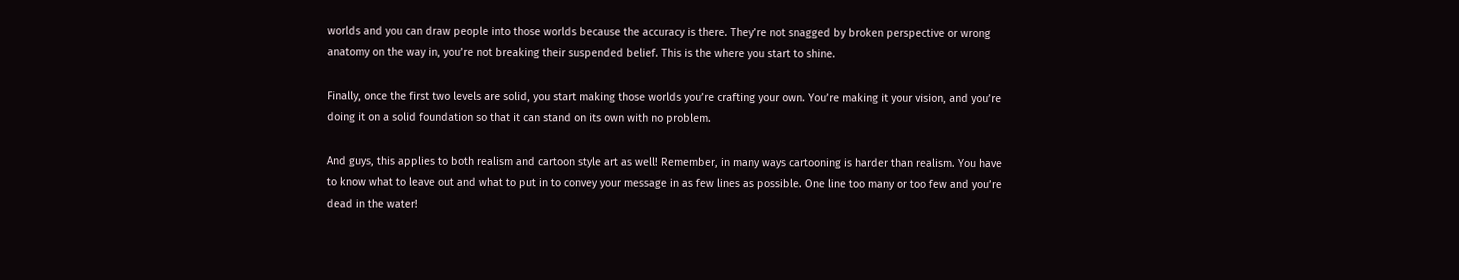worlds and you can draw people into those worlds because the accuracy is there. They’re not snagged by broken perspective or wrong anatomy on the way in, you’re not breaking their suspended belief. This is the where you start to shine.

Finally, once the first two levels are solid, you start making those worlds you’re crafting your own. You’re making it your vision, and you’re doing it on a solid foundation so that it can stand on its own with no problem.

And guys, this applies to both realism and cartoon style art as well! Remember, in many ways cartooning is harder than realism. You have to know what to leave out and what to put in to convey your message in as few lines as possible. One line too many or too few and you’re dead in the water!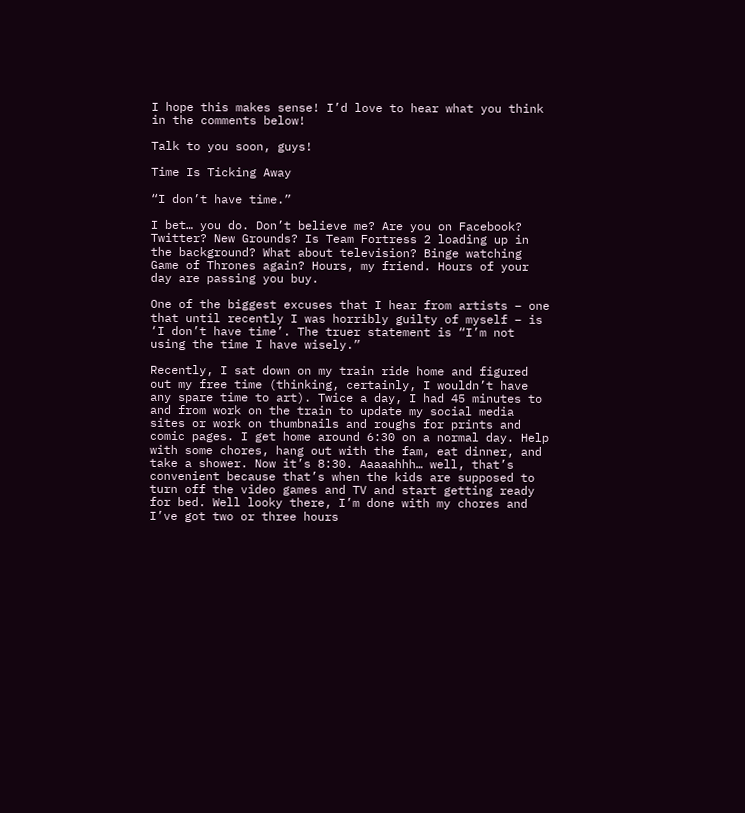I hope this makes sense! I’d love to hear what you think in the comments below!

Talk to you soon, guys!

Time Is Ticking Away

“I don’t have time.”

I bet… you do. Don’t believe me? Are you on Facebook? Twitter? New Grounds? Is Team Fortress 2 loading up in the background? What about television? Binge watching Game of Thrones again? Hours, my friend. Hours of your day are passing you buy.

One of the biggest excuses that I hear from artists – one that until recently I was horribly guilty of myself – is ‘I don’t have time’. The truer statement is “I’m not using the time I have wisely.”

Recently, I sat down on my train ride home and figured out my free time (thinking, certainly, I wouldn’t have any spare time to art). Twice a day, I had 45 minutes to and from work on the train to update my social media sites or work on thumbnails and roughs for prints and comic pages. I get home around 6:30 on a normal day. Help with some chores, hang out with the fam, eat dinner, and take a shower. Now it’s 8:30. Aaaaahhh… well, that’s convenient because that’s when the kids are supposed to turn off the video games and TV and start getting ready for bed. Well looky there, I’m done with my chores and I’ve got two or three hours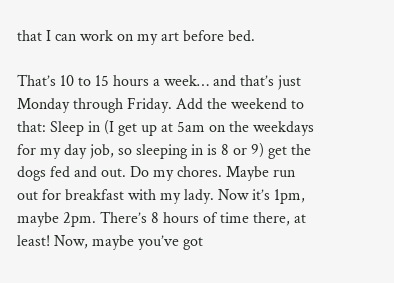that I can work on my art before bed.

That’s 10 to 15 hours a week… and that’s just Monday through Friday. Add the weekend to that: Sleep in (I get up at 5am on the weekdays for my day job, so sleeping in is 8 or 9) get the dogs fed and out. Do my chores. Maybe run out for breakfast with my lady. Now it’s 1pm, maybe 2pm. There’s 8 hours of time there, at least! Now, maybe you’ve got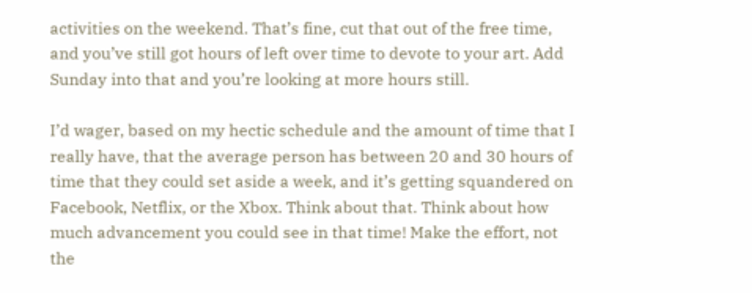activities on the weekend. That’s fine, cut that out of the free time, and you’ve still got hours of left over time to devote to your art. Add Sunday into that and you’re looking at more hours still.

I’d wager, based on my hectic schedule and the amount of time that I really have, that the average person has between 20 and 30 hours of time that they could set aside a week, and it’s getting squandered on Facebook, Netflix, or the Xbox. Think about that. Think about how much advancement you could see in that time! Make the effort, not the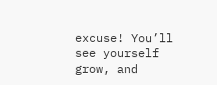excuse! You’ll see yourself grow, and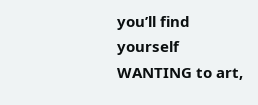you’ll find yourself WANTING to art,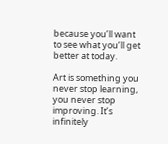because you’ll want to see what you’ll get better at today.

Art is something you never stop learning, you never stop improving. It’s infinitely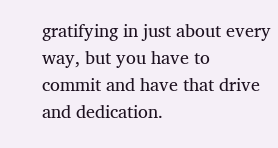gratifying in just about every way, but you have to commit and have that drive and dedication.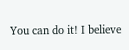You can do it! I believe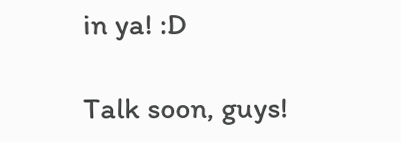in ya! :D

Talk soon, guys!